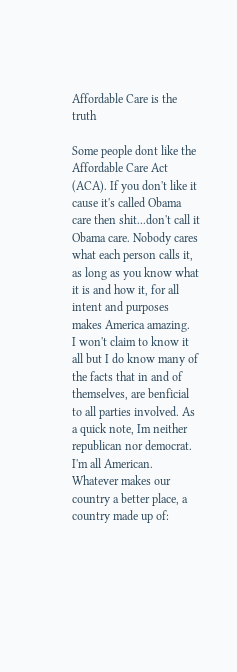Affordable Care is the truth

Some people dont like the Affordable Care Act (ACA). If you don't like it cause it's called Obama care then shit...don't call it Obama care. Nobody cares what each person calls it, as long as you know what it is and how it, for all intent and purposes makes America amazing.
I won't claim to know it all but I do know many of the facts that in and of themselves, are benficial to all parties involved. As a quick note, Im neither republican nor democrat. I'm all American. Whatever makes our country a better place, a country made up of: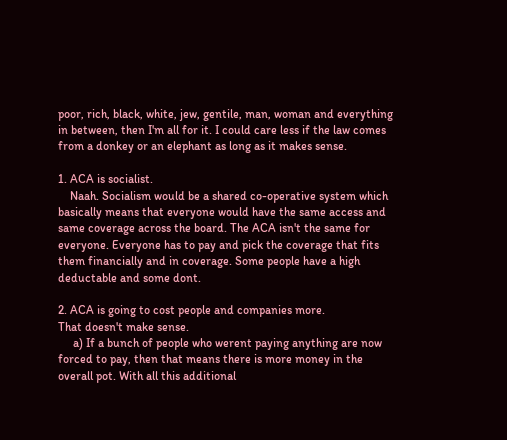poor, rich, black, white, jew, gentile, man, woman and everything in between, then I'm all for it. I could care less if the law comes from a donkey or an elephant as long as it makes sense.

1. ACA is socialist.
    Naah. Socialism would be a shared co-operative system which basically means that everyone would have the same access and same coverage across the board. The ACA isn't the same for everyone. Everyone has to pay and pick the coverage that fits them financially and in coverage. Some people have a high deductable and some dont.

2. ACA is going to cost people and companies more.
That doesn't make sense.
     a) If a bunch of people who werent paying anything are now forced to pay, then that means there is more money in the overall pot. With all this additional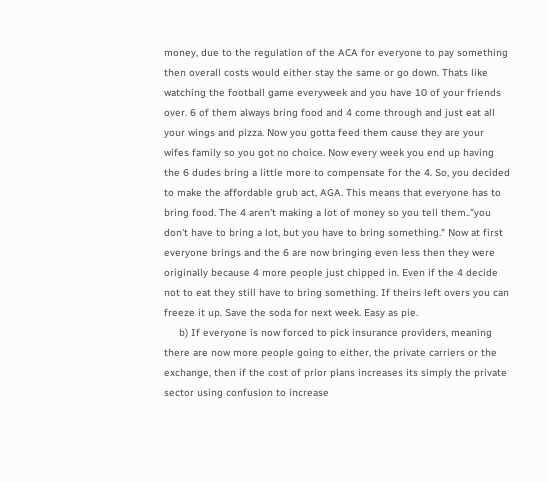money, due to the regulation of the ACA for everyone to pay something then overall costs would either stay the same or go down. Thats like watching the football game everyweek and you have 10 of your friends over. 6 of them always bring food and 4 come through and just eat all your wings and pizza. Now you gotta feed them cause they are your wifes family so you got no choice. Now every week you end up having the 6 dudes bring a little more to compensate for the 4. So, you decided to make the affordable grub act, AGA. This means that everyone has to bring food. The 4 aren't making a lot of money so you tell them.."you don't have to bring a lot, but you have to bring something." Now at first everyone brings and the 6 are now bringing even less then they were originally because 4 more people just chipped in. Even if the 4 decide not to eat they still have to bring something. If theirs left overs you can freeze it up. Save the soda for next week. Easy as pie.
     b) If everyone is now forced to pick insurance providers, meaning there are now more people going to either, the private carriers or the exchange, then if the cost of prior plans increases its simply the private sector using confusion to increase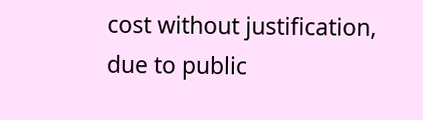cost without justification, due to public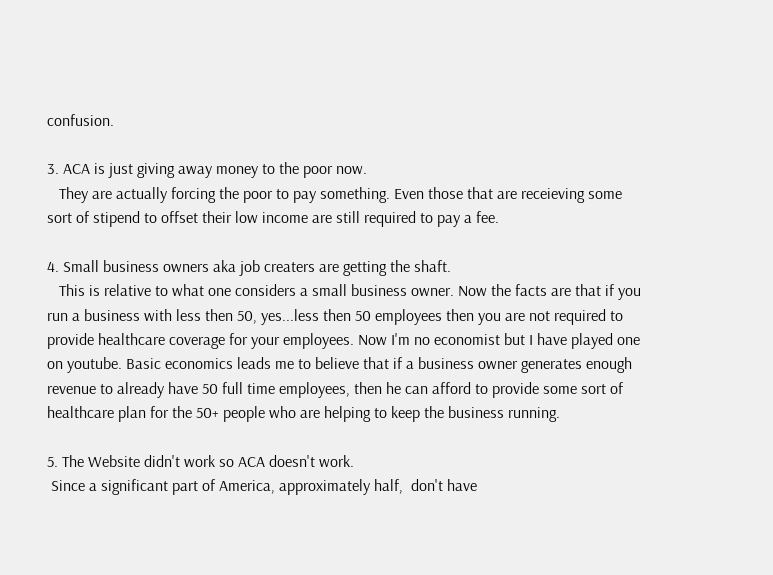confusion.

3. ACA is just giving away money to the poor now.
   They are actually forcing the poor to pay something. Even those that are receieving some sort of stipend to offset their low income are still required to pay a fee.

4. Small business owners aka job creaters are getting the shaft.
   This is relative to what one considers a small business owner. Now the facts are that if you run a business with less then 50, yes...less then 50 employees then you are not required to provide healthcare coverage for your employees. Now I'm no economist but I have played one on youtube. Basic economics leads me to believe that if a business owner generates enough revenue to already have 50 full time employees, then he can afford to provide some sort of healthcare plan for the 50+ people who are helping to keep the business running.

5. The Website didn't work so ACA doesn't work.
 Since a significant part of America, approximately half,  don't have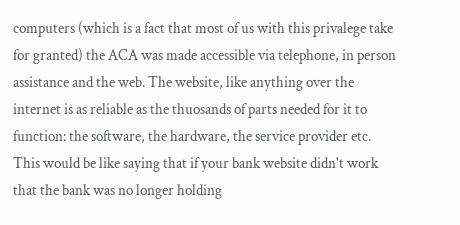computers (which is a fact that most of us with this privalege take for granted) the ACA was made accessible via telephone, in person assistance and the web. The website, like anything over the internet is as reliable as the thuosands of parts needed for it to function: the software, the hardware, the service provider etc. This would be like saying that if your bank website didn't work that the bank was no longer holding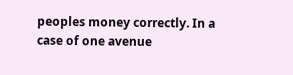peoples money correctly. In a case of one avenue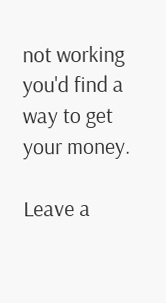not working you'd find a way to get your money.

Leave a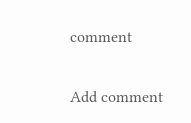comment

Add comment